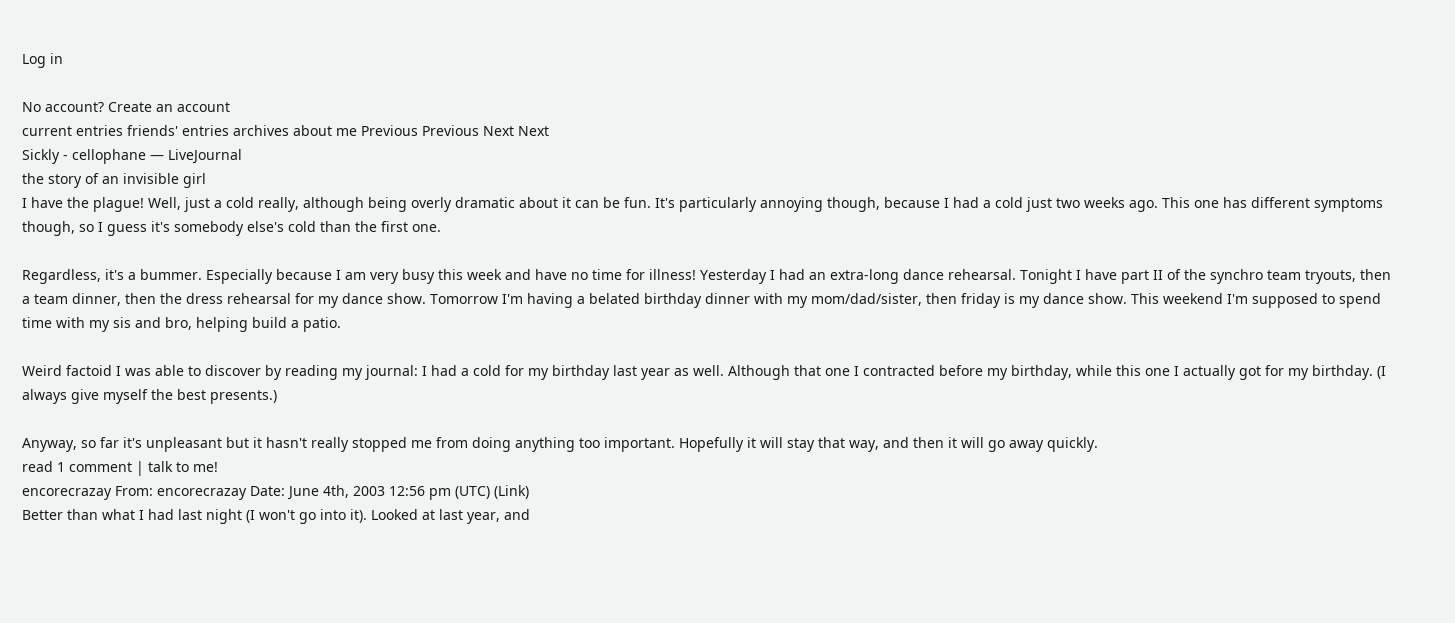Log in

No account? Create an account
current entries friends' entries archives about me Previous Previous Next Next
Sickly - cellophane — LiveJournal
the story of an invisible girl
I have the plague! Well, just a cold really, although being overly dramatic about it can be fun. It's particularly annoying though, because I had a cold just two weeks ago. This one has different symptoms though, so I guess it's somebody else's cold than the first one.

Regardless, it's a bummer. Especially because I am very busy this week and have no time for illness! Yesterday I had an extra-long dance rehearsal. Tonight I have part II of the synchro team tryouts, then a team dinner, then the dress rehearsal for my dance show. Tomorrow I'm having a belated birthday dinner with my mom/dad/sister, then friday is my dance show. This weekend I'm supposed to spend time with my sis and bro, helping build a patio.

Weird factoid I was able to discover by reading my journal: I had a cold for my birthday last year as well. Although that one I contracted before my birthday, while this one I actually got for my birthday. (I always give myself the best presents.)

Anyway, so far it's unpleasant but it hasn't really stopped me from doing anything too important. Hopefully it will stay that way, and then it will go away quickly.
read 1 comment | talk to me!
encorecrazay From: encorecrazay Date: June 4th, 2003 12:56 pm (UTC) (Link)
Better than what I had last night (I won't go into it). Looked at last year, and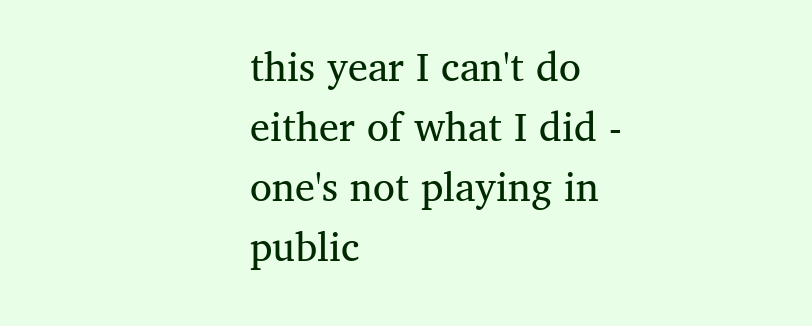this year I can't do either of what I did - one's not playing in public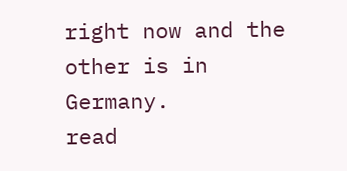right now and the other is in Germany.
read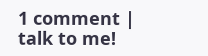1 comment | talk to me!